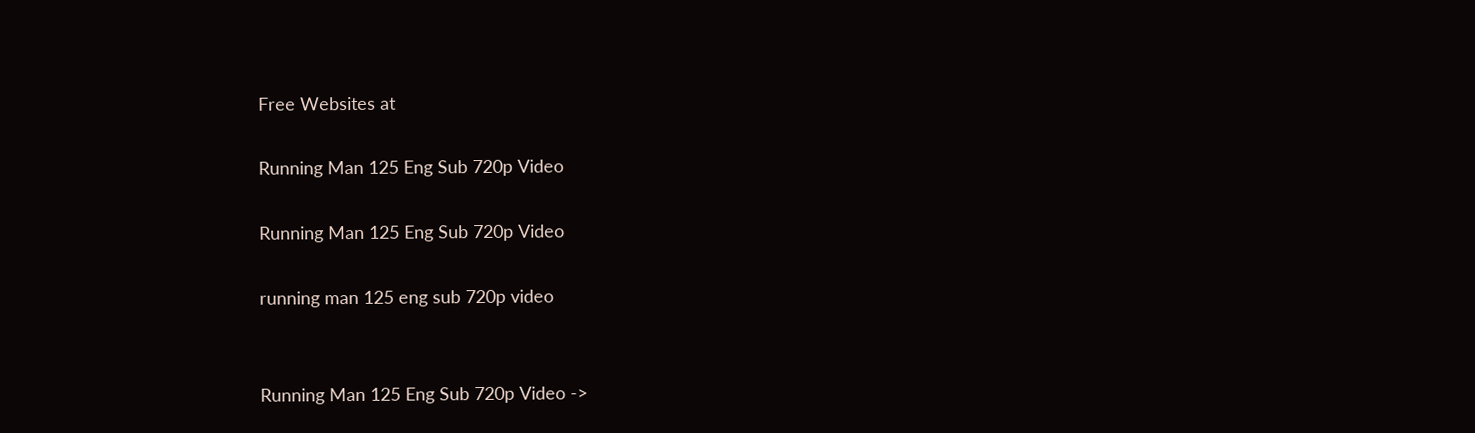Free Websites at

Running Man 125 Eng Sub 720p Video

Running Man 125 Eng Sub 720p Video

running man 125 eng sub 720p video


Running Man 125 Eng Sub 720p Video ->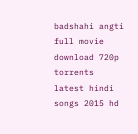badshahi angti full movie download 720p torrents
latest hindi songs 2015 hd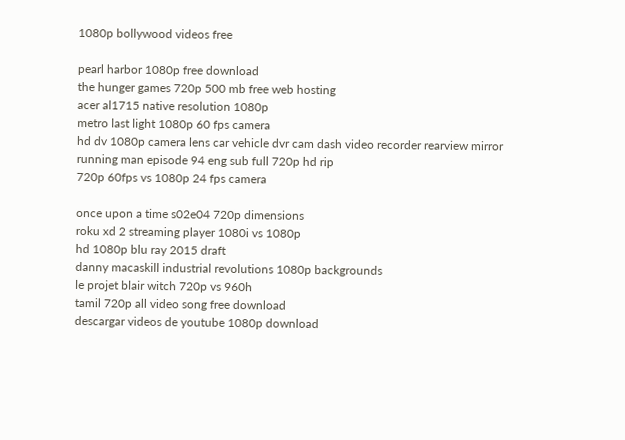1080p bollywood videos free

pearl harbor 1080p free download
the hunger games 720p 500 mb free web hosting
acer al1715 native resolution 1080p
metro last light 1080p 60 fps camera
hd dv 1080p camera lens car vehicle dvr cam dash video recorder rearview mirror
running man episode 94 eng sub full 720p hd rip
720p 60fps vs 1080p 24 fps camera

once upon a time s02e04 720p dimensions
roku xd 2 streaming player 1080i vs 1080p
hd 1080p blu ray 2015 draft
danny macaskill industrial revolutions 1080p backgrounds
le projet blair witch 720p vs 960h
tamil 720p all video song free download
descargar videos de youtube 1080p download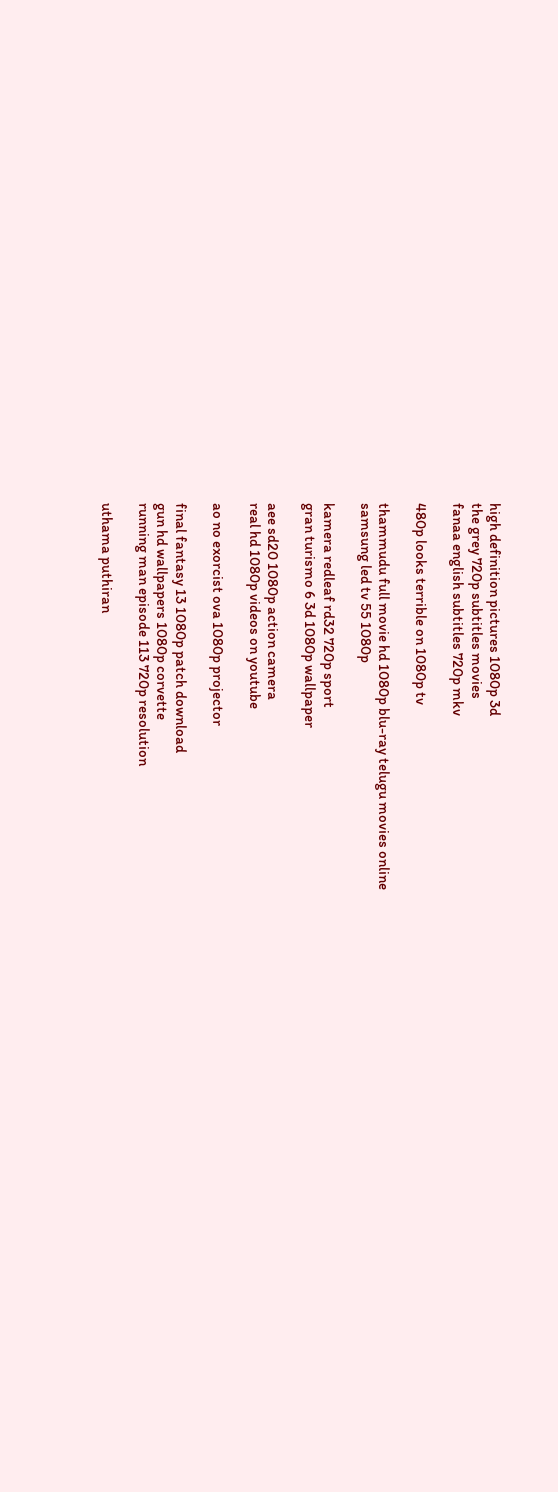high definition pictures 1080p 3d
the grey 720p subtitles movies
fanaa english subtitles 720p mkv

480p looks terrible on 1080p tv

thammudu full movie hd 1080p blu-ray telugu movies online
samsung led tv 55 1080p

kamera redleaf rd32 720p sport
gran turismo 6 3d 1080p wallpaper

aee sd20 1080p action camera
real hd 1080p videos on youtube

ao no exorcist ova 1080p projector

final fantasy 13 1080p patch download
gun hd wallpapers 1080p corvette
running man episode 113 720p resolution

uthama puthiran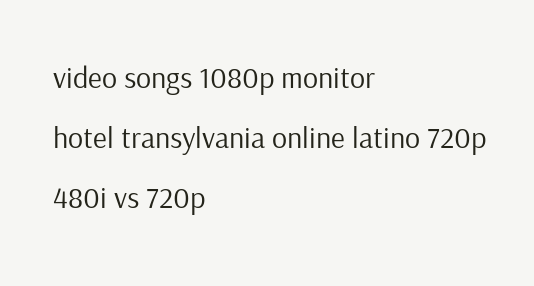video songs 1080p monitor
hotel transylvania online latino 720p
480i vs 720p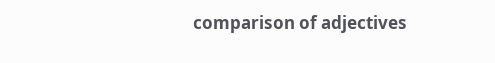comparison of adjectives